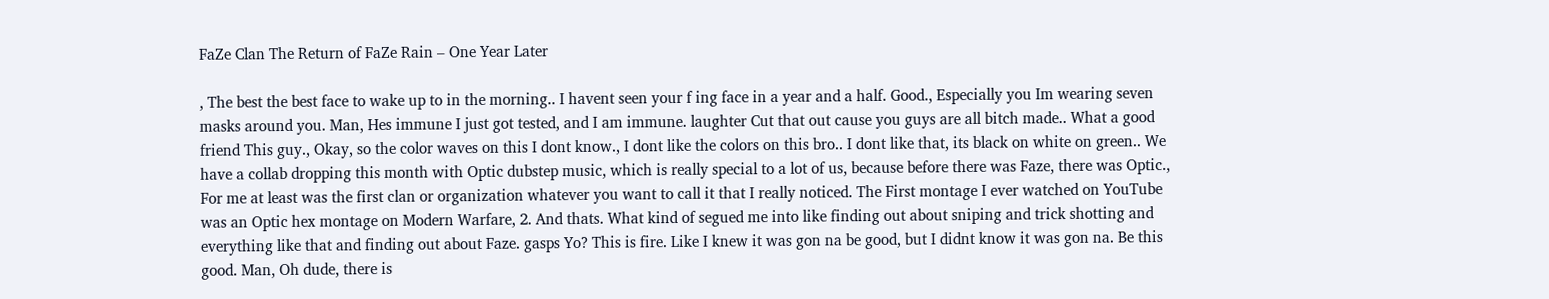FaZe Clan The Return of FaZe Rain – One Year Later

, The best the best face to wake up to in the morning.. I havent seen your f ing face in a year and a half. Good., Especially you Im wearing seven masks around you. Man, Hes immune I just got tested, and I am immune. laughter Cut that out cause you guys are all bitch made.. What a good friend This guy., Okay, so the color waves on this I dont know., I dont like the colors on this bro.. I dont like that, its black on white on green.. We have a collab dropping this month with Optic dubstep music, which is really special to a lot of us, because before there was Faze, there was Optic., For me at least was the first clan or organization whatever you want to call it that I really noticed. The First montage I ever watched on YouTube was an Optic hex montage on Modern Warfare, 2. And thats. What kind of segued me into like finding out about sniping and trick shotting and everything like that and finding out about Faze. gasps Yo? This is fire. Like I knew it was gon na be good, but I didnt know it was gon na. Be this good. Man, Oh dude, there is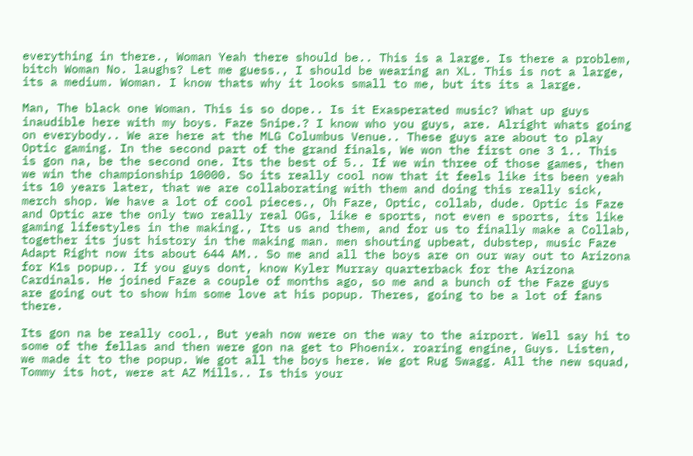everything in there., Woman Yeah there should be.. This is a large. Is there a problem, bitch Woman No. laughs? Let me guess., I should be wearing an XL. This is not a large, its a medium. Woman. I know thats why it looks small to me, but its its a large.

Man, The black one Woman. This is so dope.. Is it Exasperated music? What up guys inaudible here with my boys. Faze Snipe.? I know who you guys, are. Alright whats going on everybody.. We are here at the MLG Columbus Venue.. These guys are about to play Optic gaming. In the second part of the grand finals, We won the first one 3 1.. This is gon na, be the second one. Its the best of 5.. If we win three of those games, then we win the championship 10000. So its really cool now that it feels like its been yeah its 10 years later, that we are collaborating with them and doing this really sick, merch shop. We have a lot of cool pieces., Oh Faze, Optic, collab, dude. Optic is Faze and Optic are the only two really real OGs, like e sports, not even e sports, its like gaming lifestyles in the making., Its us and them, and for us to finally make a Collab, together its just history in the making man. men shouting upbeat, dubstep, music Faze Adapt Right now its about 644 AM.. So me and all the boys are on our way out to Arizona for K1s popup.. If you guys dont, know Kyler Murray quarterback for the Arizona Cardinals. He joined Faze a couple of months ago, so me and a bunch of the Faze guys are going out to show him some love at his popup. Theres, going to be a lot of fans there.

Its gon na be really cool., But yeah now were on the way to the airport. Well say hi to some of the fellas and then were gon na get to Phoenix. roaring engine, Guys. Listen, we made it to the popup. We got all the boys here. We got Rug Swagg. All the new squad, Tommy its hot, were at AZ Mills.. Is this your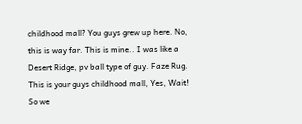childhood mall? You guys grew up here. No, this is way far. This is mine.. I was like a Desert Ridge, pv ball type of guy. Faze Rug. This is your guys childhood mall, Yes, Wait! So we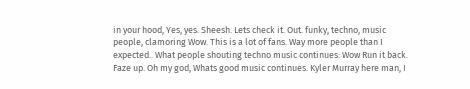in your hood, Yes, yes. Sheesh. Lets check it. Out. funky, techno, music people, clamoring Wow. This is a lot of fans. Way more people than I expected.. What people shouting techno music continues: Wow Run it back. Faze up. Oh my god, Whats good music continues. Kyler Murray here man, I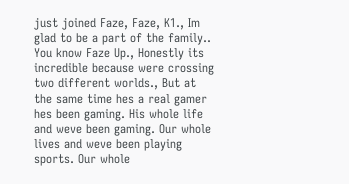just joined Faze, Faze, K1., Im glad to be a part of the family.. You know Faze Up., Honestly its incredible because were crossing two different worlds., But at the same time hes a real gamer hes been gaming. His whole life and weve been gaming. Our whole lives and weve been playing sports. Our whole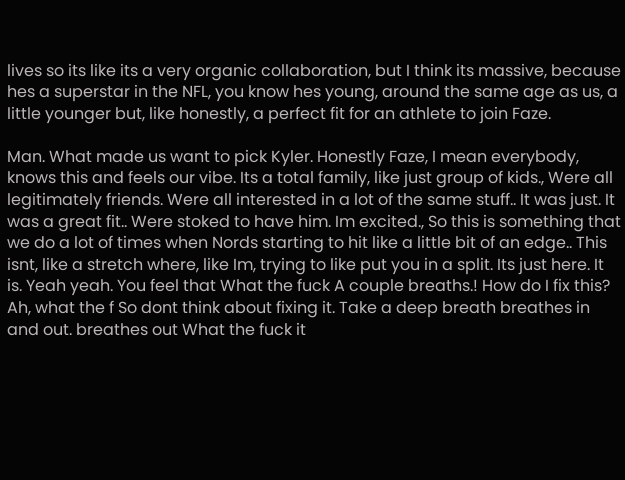lives so its like its a very organic collaboration, but I think its massive, because hes a superstar in the NFL, you know hes young, around the same age as us, a little younger but, like honestly, a perfect fit for an athlete to join Faze.

Man. What made us want to pick Kyler. Honestly Faze, I mean everybody, knows this and feels our vibe. Its a total family, like just group of kids., Were all legitimately friends. Were all interested in a lot of the same stuff.. It was just. It was a great fit.. Were stoked to have him. Im excited., So this is something that we do a lot of times when Nords starting to hit like a little bit of an edge.. This isnt, like a stretch where, like Im, trying to like put you in a split. Its just here. It is. Yeah yeah. You feel that What the fuck A couple breaths.! How do I fix this? Ah, what the f So dont think about fixing it. Take a deep breath breathes in and out. breathes out What the fuck it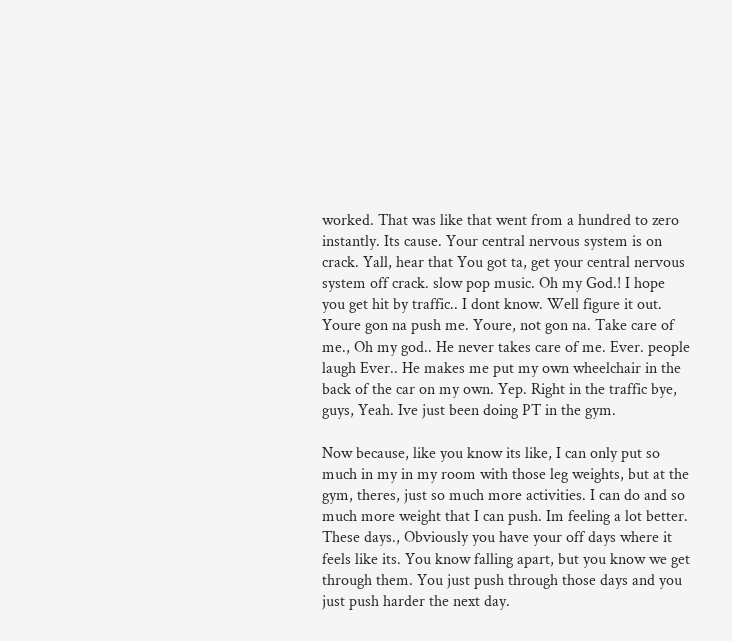worked. That was like that went from a hundred to zero instantly. Its cause. Your central nervous system is on crack. Yall, hear that You got ta, get your central nervous system off crack. slow pop music. Oh my God.! I hope you get hit by traffic.. I dont know. Well figure it out. Youre gon na push me. Youre, not gon na. Take care of me., Oh my god.. He never takes care of me. Ever. people laugh Ever.. He makes me put my own wheelchair in the back of the car on my own. Yep. Right in the traffic bye, guys, Yeah. Ive just been doing PT in the gym.

Now because, like you know its like, I can only put so much in my in my room with those leg weights, but at the gym, theres, just so much more activities. I can do and so much more weight that I can push. Im feeling a lot better. These days., Obviously you have your off days where it feels like its. You know falling apart, but you know we get through them. You just push through those days and you just push harder the next day.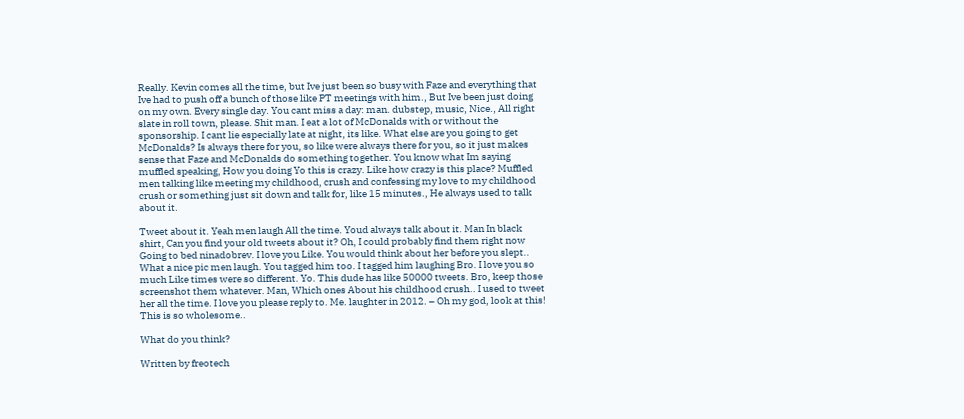Really. Kevin comes all the time, but Ive just been so busy with Faze and everything that Ive had to push off a bunch of those like PT meetings with him., But Ive been just doing on my own. Every single day. You cant miss a day: man. dubstep, music, Nice., All right slate in roll town, please. Shit man. I eat a lot of McDonalds with or without the sponsorship. I cant lie especially late at night, its like. What else are you going to get McDonalds? Is always there for you, so like were always there for you, so it just makes sense that Faze and McDonalds do something together. You know what Im saying muffled speaking, How you doing Yo this is crazy. Like how crazy is this place? Muffled men talking like meeting my childhood, crush and confessing my love to my childhood crush or something just sit down and talk for, like 15 minutes., He always used to talk about it.

Tweet about it. Yeah men laugh All the time. Youd always talk about it. Man In black shirt, Can you find your old tweets about it? Oh, I could probably find them right now Going to bed ninadobrev. I love you Like. You would think about her before you slept.. What a nice pic men laugh. You tagged him too. I tagged him laughing Bro. I love you so much Like times were so different. Yo. This dude has like 50000 tweets. Bro, keep those screenshot them whatever. Man, Which ones About his childhood crush.. I used to tweet her all the time. I love you please reply to. Me. laughter in 2012. – Oh my god, look at this! This is so wholesome..

What do you think?

Written by freotech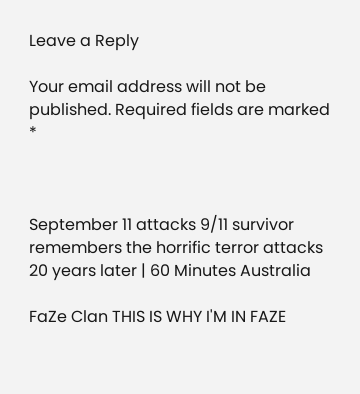Leave a Reply

Your email address will not be published. Required fields are marked *



September 11 attacks 9/11 survivor remembers the horrific terror attacks 20 years later | 60 Minutes Australia

FaZe Clan THIS IS WHY I'M IN FAZE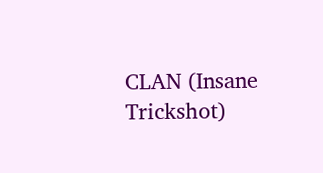CLAN (Insane Trickshot)